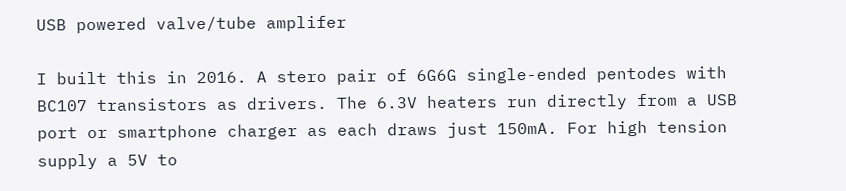USB powered valve/tube amplifer

I built this in 2016. A stero pair of 6G6G single-ended pentodes with BC107 transistors as drivers. The 6.3V heaters run directly from a USB port or smartphone charger as each draws just 150mA. For high tension supply a 5V to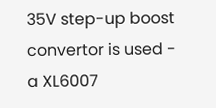35V step-up boost convertor is used - a XL6007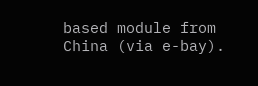based module from China (via e-bay).